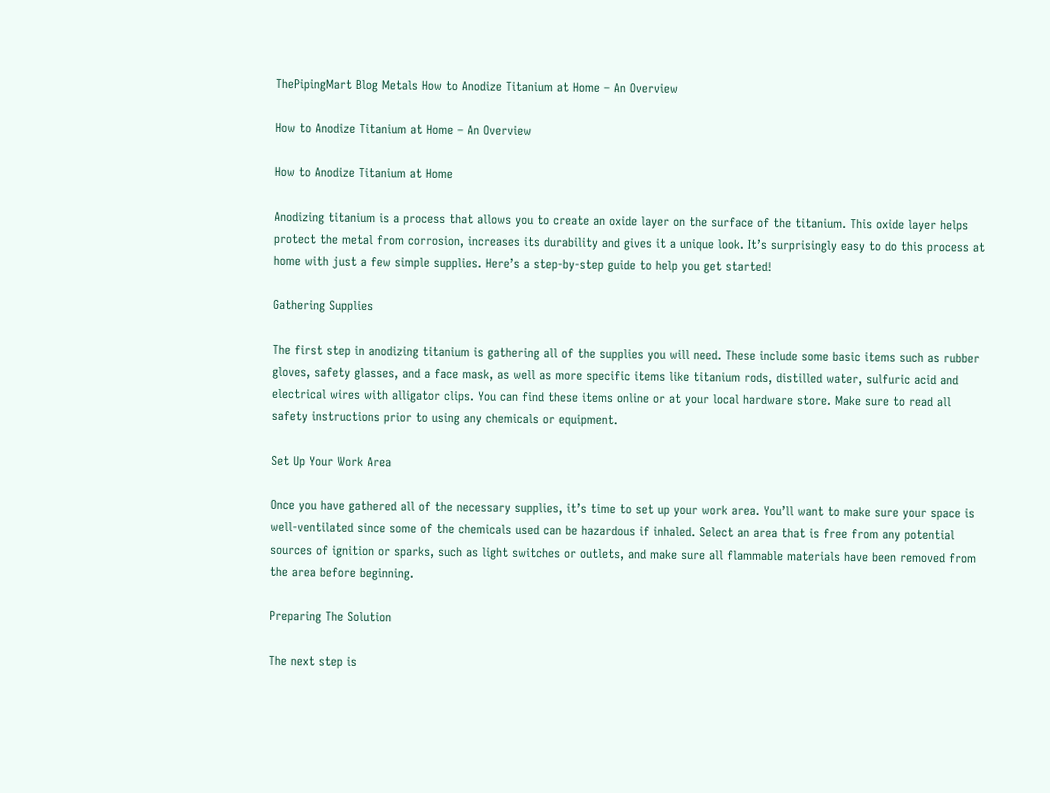ThePipingMart Blog Metals How to Anodize Titanium at Home – An Overview

How to Anodize Titanium at Home – An Overview

How to Anodize Titanium at Home

Anodizing titanium is a process that allows you to create an oxide layer on the surface of the titanium. This oxide layer helps protect the metal from corrosion, increases its durability and gives it a unique look. It’s surprisingly easy to do this process at home with just a few simple supplies. Here’s a step-by-step guide to help you get started!

Gathering Supplies

The first step in anodizing titanium is gathering all of the supplies you will need. These include some basic items such as rubber gloves, safety glasses, and a face mask, as well as more specific items like titanium rods, distilled water, sulfuric acid and electrical wires with alligator clips. You can find these items online or at your local hardware store. Make sure to read all safety instructions prior to using any chemicals or equipment.

Set Up Your Work Area

Once you have gathered all of the necessary supplies, it’s time to set up your work area. You’ll want to make sure your space is well-ventilated since some of the chemicals used can be hazardous if inhaled. Select an area that is free from any potential sources of ignition or sparks, such as light switches or outlets, and make sure all flammable materials have been removed from the area before beginning.

Preparing The Solution

The next step is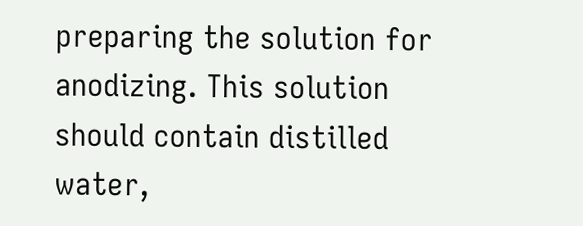preparing the solution for anodizing. This solution should contain distilled water,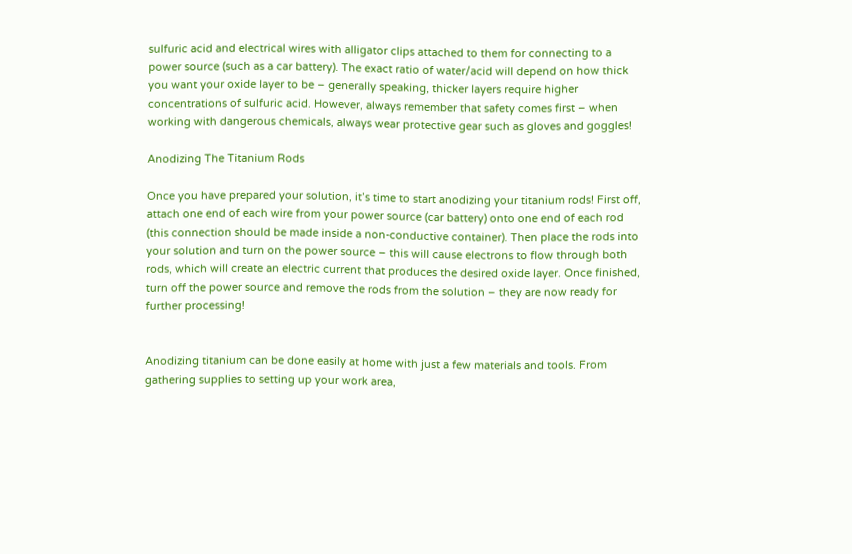sulfuric acid and electrical wires with alligator clips attached to them for connecting to a power source (such as a car battery). The exact ratio of water/acid will depend on how thick you want your oxide layer to be – generally speaking, thicker layers require higher concentrations of sulfuric acid. However, always remember that safety comes first – when working with dangerous chemicals, always wear protective gear such as gloves and goggles!

Anodizing The Titanium Rods

Once you have prepared your solution, it’s time to start anodizing your titanium rods! First off, attach one end of each wire from your power source (car battery) onto one end of each rod (this connection should be made inside a non-conductive container). Then place the rods into your solution and turn on the power source – this will cause electrons to flow through both rods, which will create an electric current that produces the desired oxide layer. Once finished, turn off the power source and remove the rods from the solution – they are now ready for further processing!


Anodizing titanium can be done easily at home with just a few materials and tools. From gathering supplies to setting up your work area,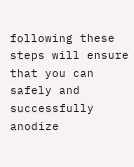following these steps will ensure that you can safely and successfully anodize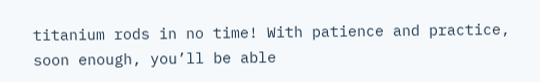titanium rods in no time! With patience and practice, soon enough, you’ll be able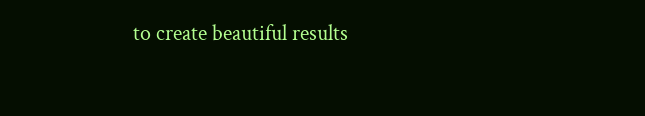to create beautiful results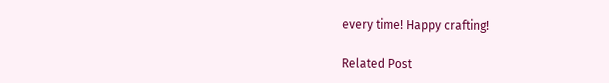every time! Happy crafting!

Related Post